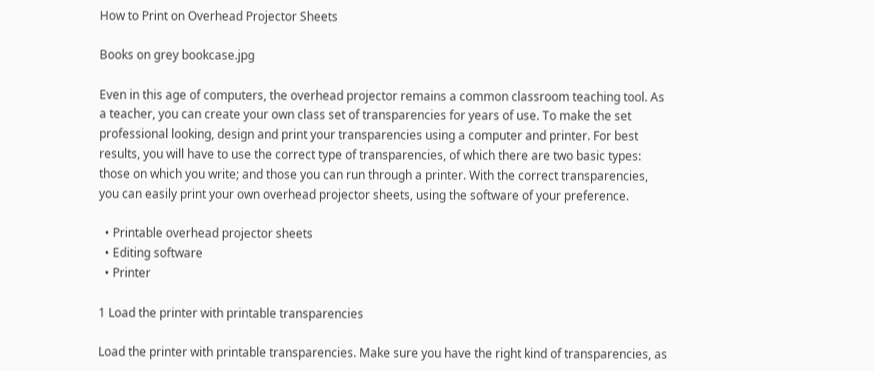How to Print on Overhead Projector Sheets

Books on grey bookcase.jpg

Even in this age of computers, the overhead projector remains a common classroom teaching tool. As a teacher, you can create your own class set of transparencies for years of use. To make the set professional looking, design and print your transparencies using a computer and printer. For best results, you will have to use the correct type of transparencies, of which there are two basic types: those on which you write; and those you can run through a printer. With the correct transparencies, you can easily print your own overhead projector sheets, using the software of your preference.

  • Printable overhead projector sheets
  • Editing software
  • Printer

1 Load the printer with printable transparencies

Load the printer with printable transparencies. Make sure you have the right kind of transparencies, as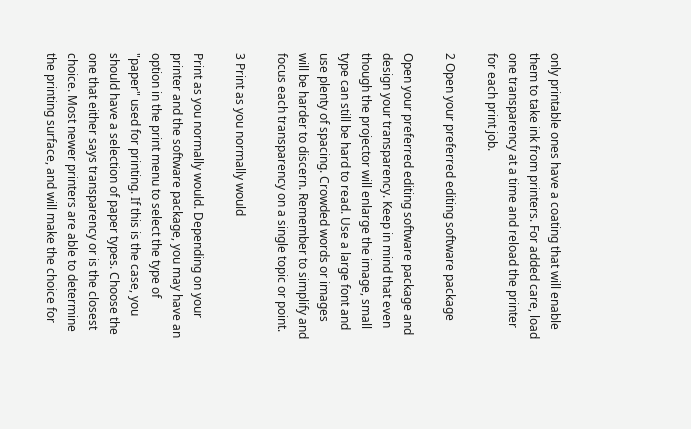only printable ones have a coating that will enable them to take ink from printers. For added care, load one transparency at a time and reload the printer for each print job.

2 Open your preferred editing software package

Open your preferred editing software package and design your transparency. Keep in mind that even though the projector will enlarge the image, small type can still be hard to read. Use a large font and use plenty of spacing. Crowded words or images will be harder to discern. Remember to simplify and focus each transparency on a single topic or point.

3 Print as you normally would

Print as you normally would. Depending on your printer and the software package, you may have an option in the print menu to select the type of "paper" used for printing. If this is the case, you should have a selection of paper types. Choose the one that either says transparency or is the closest choice. Most newer printers are able to determine the printing surface, and will make the choice for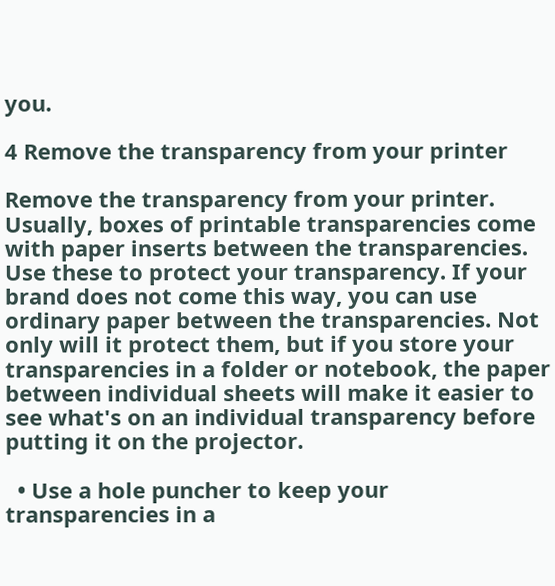you.

4 Remove the transparency from your printer

Remove the transparency from your printer. Usually, boxes of printable transparencies come with paper inserts between the transparencies. Use these to protect your transparency. If your brand does not come this way, you can use ordinary paper between the transparencies. Not only will it protect them, but if you store your transparencies in a folder or notebook, the paper between individual sheets will make it easier to see what's on an individual transparency before putting it on the projector.

  • Use a hole puncher to keep your transparencies in a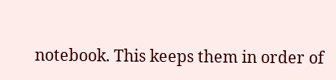notebook. This keeps them in order of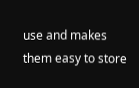use and makes them easy to store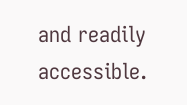and readily accessible.